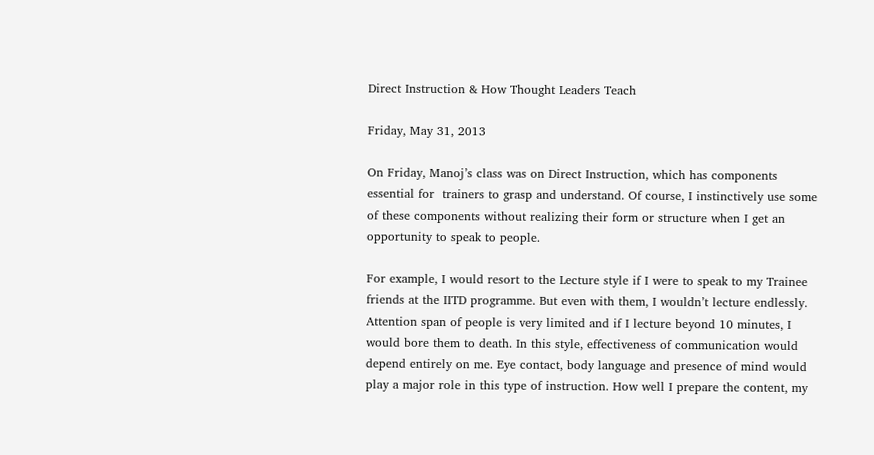Direct Instruction & How Thought Leaders Teach

Friday, May 31, 2013

On Friday, Manoj’s class was on Direct Instruction, which has components essential for  trainers to grasp and understand. Of course, I instinctively use some of these components without realizing their form or structure when I get an opportunity to speak to people.

For example, I would resort to the Lecture style if I were to speak to my Trainee friends at the IITD programme. But even with them, I wouldn’t lecture endlessly. Attention span of people is very limited and if I lecture beyond 10 minutes, I would bore them to death. In this style, effectiveness of communication would depend entirely on me. Eye contact, body language and presence of mind would play a major role in this type of instruction. How well I prepare the content, my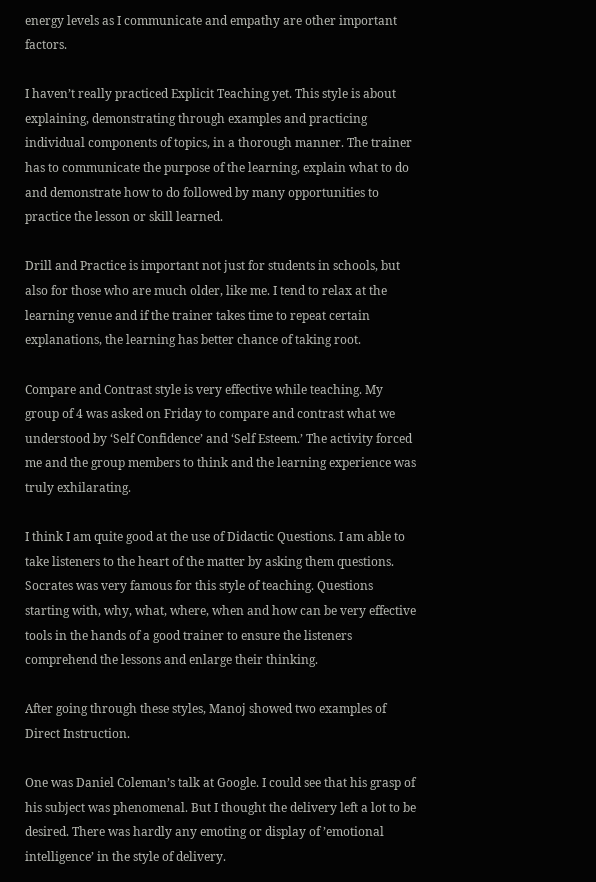energy levels as I communicate and empathy are other important factors.

I haven’t really practiced Explicit Teaching yet. This style is about explaining, demonstrating through examples and practicing individual components of topics, in a thorough manner. The trainer has to communicate the purpose of the learning, explain what to do and demonstrate how to do followed by many opportunities to practice the lesson or skill learned.

Drill and Practice is important not just for students in schools, but also for those who are much older, like me. I tend to relax at the learning venue and if the trainer takes time to repeat certain explanations, the learning has better chance of taking root.

Compare and Contrast style is very effective while teaching. My group of 4 was asked on Friday to compare and contrast what we understood by ‘Self Confidence’ and ‘Self Esteem.’ The activity forced me and the group members to think and the learning experience was truly exhilarating.

I think I am quite good at the use of Didactic Questions. I am able to take listeners to the heart of the matter by asking them questions. Socrates was very famous for this style of teaching. Questions starting with, why, what, where, when and how can be very effective tools in the hands of a good trainer to ensure the listeners comprehend the lessons and enlarge their thinking.

After going through these styles, Manoj showed two examples of Direct Instruction.

One was Daniel Coleman’s talk at Google. I could see that his grasp of his subject was phenomenal. But I thought the delivery left a lot to be desired. There was hardly any emoting or display of ’emotional intelligence’ in the style of delivery.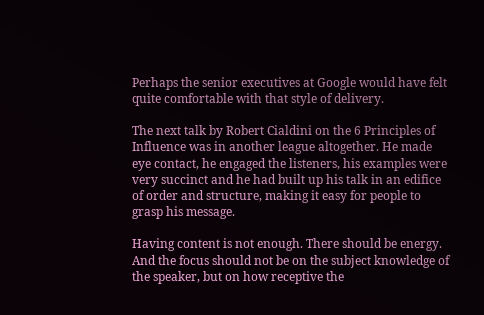Perhaps the senior executives at Google would have felt quite comfortable with that style of delivery.

The next talk by Robert Cialdini on the 6 Principles of Influence was in another league altogether. He made eye contact, he engaged the listeners, his examples were very succinct and he had built up his talk in an edifice of order and structure, making it easy for people to grasp his message.

Having content is not enough. There should be energy. And the focus should not be on the subject knowledge of the speaker, but on how receptive the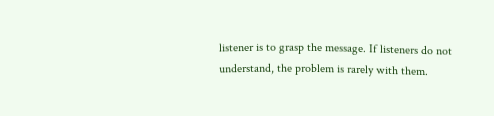listener is to grasp the message. If listeners do not understand, the problem is rarely with them.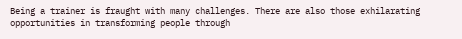Being a trainer is fraught with many challenges. There are also those exhilarating opportunities in transforming people through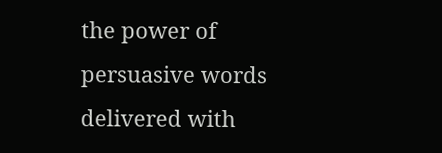the power of persuasive words delivered with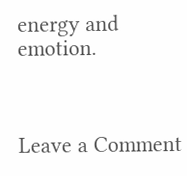energy and emotion.



Leave a Comment